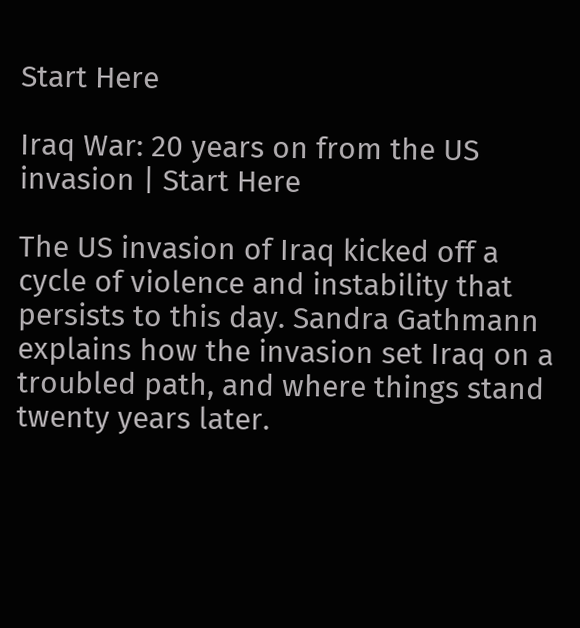Start Here

Iraq War: 20 years on from the US invasion | Start Here

The US invasion of Iraq kicked off a cycle of violence and instability that persists to this day. Sandra Gathmann explains how the invasion set Iraq on a troubled path, and where things stand twenty years later.